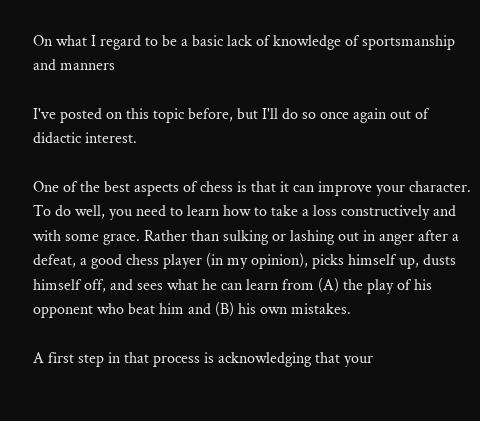On what I regard to be a basic lack of knowledge of sportsmanship and manners

I've posted on this topic before, but I'll do so once again out of didactic interest.

One of the best aspects of chess is that it can improve your character. To do well, you need to learn how to take a loss constructively and with some grace. Rather than sulking or lashing out in anger after a defeat, a good chess player (in my opinion), picks himself up, dusts himself off, and sees what he can learn from (A) the play of his opponent who beat him and (B) his own mistakes.

A first step in that process is acknowledging that your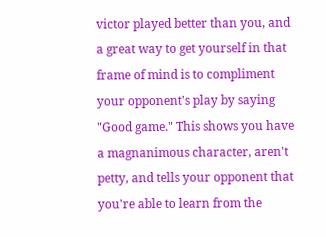victor played better than you, and a great way to get yourself in that frame of mind is to compliment your opponent's play by saying "Good game." This shows you have a magnanimous character, aren't petty, and tells your opponent that you're able to learn from the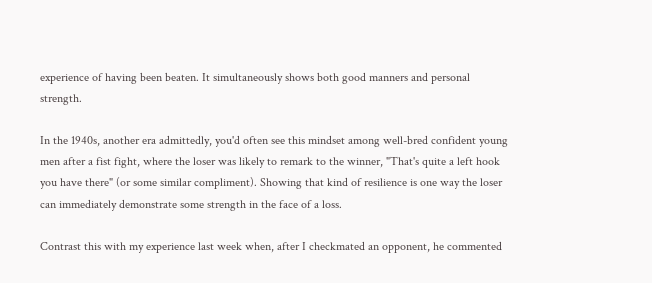experience of having been beaten. It simultaneously shows both good manners and personal strength.

In the 1940s, another era admittedly, you'd often see this mindset among well-bred confident young men after a fist fight, where the loser was likely to remark to the winner, "That's quite a left hook you have there" (or some similar compliment). Showing that kind of resilience is one way the loser can immediately demonstrate some strength in the face of a loss.

Contrast this with my experience last week when, after I checkmated an opponent, he commented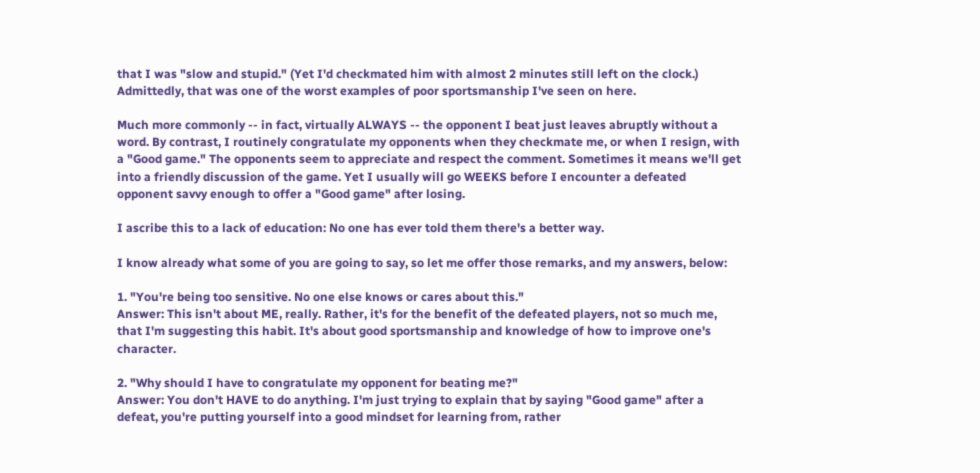that I was "slow and stupid." (Yet I'd checkmated him with almost 2 minutes still left on the clock.) Admittedly, that was one of the worst examples of poor sportsmanship I've seen on here.

Much more commonly -- in fact, virtually ALWAYS -- the opponent I beat just leaves abruptly without a word. By contrast, I routinely congratulate my opponents when they checkmate me, or when I resign, with a "Good game." The opponents seem to appreciate and respect the comment. Sometimes it means we'll get into a friendly discussion of the game. Yet I usually will go WEEKS before I encounter a defeated opponent savvy enough to offer a "Good game" after losing.

I ascribe this to a lack of education: No one has ever told them there's a better way.

I know already what some of you are going to say, so let me offer those remarks, and my answers, below:

1. "You're being too sensitive. No one else knows or cares about this."
Answer: This isn't about ME, really. Rather, it's for the benefit of the defeated players, not so much me, that I'm suggesting this habit. It's about good sportsmanship and knowledge of how to improve one's character.

2. "Why should I have to congratulate my opponent for beating me?"
Answer: You don't HAVE to do anything. I'm just trying to explain that by saying "Good game" after a defeat, you're putting yourself into a good mindset for learning from, rather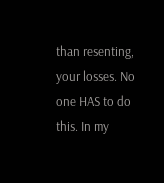than resenting, your losses. No one HAS to do this. In my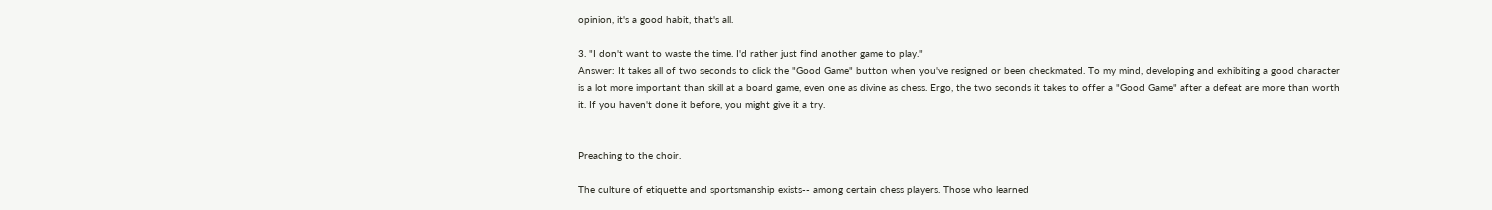opinion, it's a good habit, that's all.

3. "I don't want to waste the time. I'd rather just find another game to play."
Answer: It takes all of two seconds to click the "Good Game" button when you've resigned or been checkmated. To my mind, developing and exhibiting a good character is a lot more important than skill at a board game, even one as divine as chess. Ergo, the two seconds it takes to offer a "Good Game" after a defeat are more than worth it. If you haven't done it before, you might give it a try.


Preaching to the choir.

The culture of etiquette and sportsmanship exists-- among certain chess players. Those who learned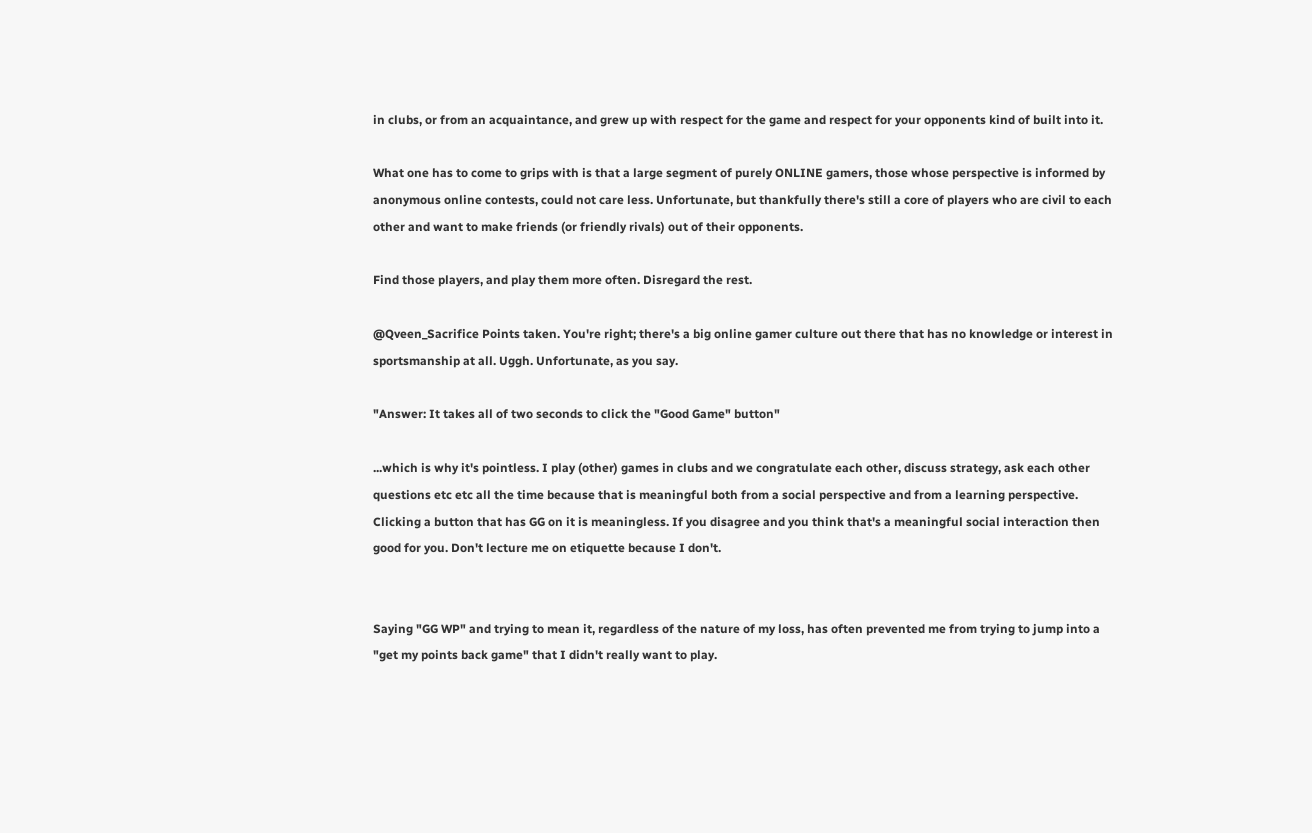in clubs, or from an acquaintance, and grew up with respect for the game and respect for your opponents kind of built into it.

What one has to come to grips with is that a large segment of purely ONLINE gamers, those whose perspective is informed by anonymous online contests, could not care less. Unfortunate, but thankfully there's still a core of players who are civil to each other and want to make friends (or friendly rivals) out of their opponents.

Find those players, and play them more often. Disregard the rest.

@Qveen_Sacrifice Points taken. You're right; there's a big online gamer culture out there that has no knowledge or interest in sportsmanship at all. Uggh. Unfortunate, as you say.

"Answer: It takes all of two seconds to click the "Good Game" button"

...which is why it's pointless. I play (other) games in clubs and we congratulate each other, discuss strategy, ask each other questions etc etc all the time because that is meaningful both from a social perspective and from a learning perspective. Clicking a button that has GG on it is meaningless. If you disagree and you think that's a meaningful social interaction then good for you. Don't lecture me on etiquette because I don't.


Saying "GG WP" and trying to mean it, regardless of the nature of my loss, has often prevented me from trying to jump into a "get my points back game" that I didn't really want to play.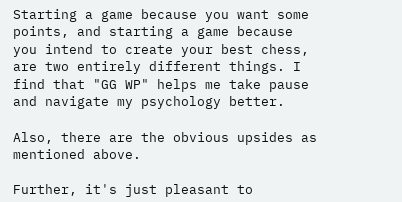Starting a game because you want some points, and starting a game because you intend to create your best chess, are two entirely different things. I find that "GG WP" helps me take pause and navigate my psychology better.

Also, there are the obvious upsides as mentioned above.

Further, it's just pleasant to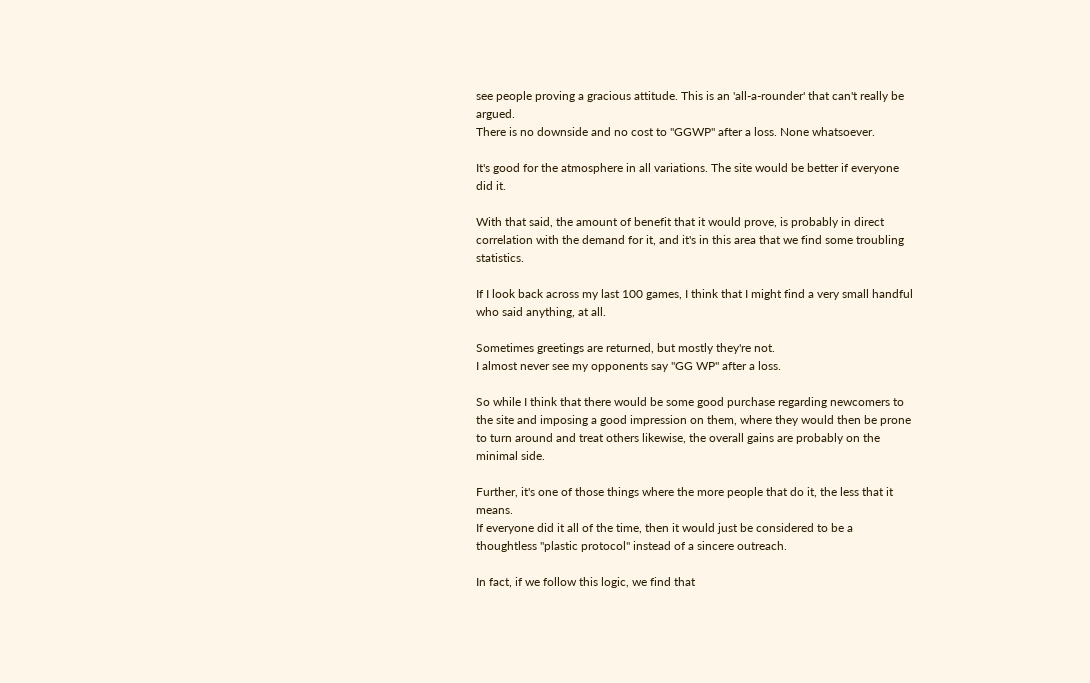see people proving a gracious attitude. This is an 'all-a-rounder' that can't really be argued.
There is no downside and no cost to "GGWP" after a loss. None whatsoever.

It's good for the atmosphere in all variations. The site would be better if everyone did it.

With that said, the amount of benefit that it would prove, is probably in direct correlation with the demand for it, and it's in this area that we find some troubling statistics.

If I look back across my last 100 games, I think that I might find a very small handful who said anything, at all.

Sometimes greetings are returned, but mostly they're not.
I almost never see my opponents say "GG WP" after a loss.

So while I think that there would be some good purchase regarding newcomers to the site and imposing a good impression on them, where they would then be prone to turn around and treat others likewise, the overall gains are probably on the minimal side.

Further, it's one of those things where the more people that do it, the less that it means.
If everyone did it all of the time, then it would just be considered to be a thoughtless "plastic protocol" instead of a sincere outreach.

In fact, if we follow this logic, we find that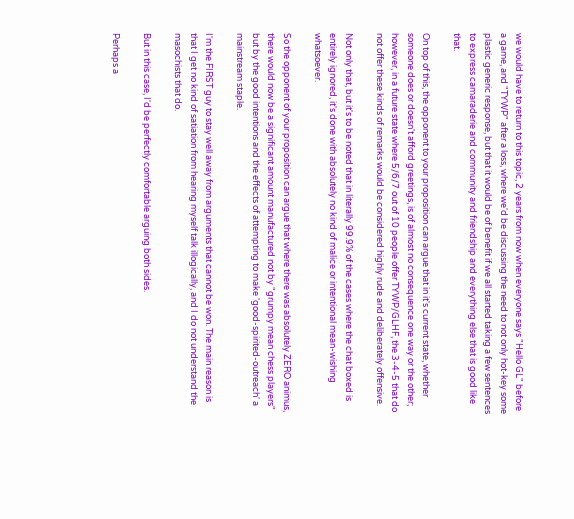we would have to return to this topic, 2 years from now when everyone says "Hello GL" before a game, and "TYWP" after a loss, where we'd be discussing the need to not only hot-key some plastic generic response, but that it would be of benefit if we all started taking a few sentences to express camaraderie and community and friendship and everything else that is good like that.

On top of this, the opponent to your proposition can argue that in it's current state, whether someone does or doesn't afford greetings, is of almost no consequence one way or the other; however, in a future state where 5/6/7 out of 10 people offer TYWP/GLHF, the 3-4-5 that do not offer these kinds of remarks would be considered highly rude and deliberately offensive.

Not only that, but it's to be noted that in literally 99.9% of the cases where the chat boxed is entirely ignored, it's done with absolutely no kind of malice or intentional mean-wishing whatsoever.

So the opponent of your proposition can argue that where there was absolutely ZERO animus, there would now be a significant amount manufactured not by "grumpy mean chess players" but by the good intentions and the effects of attempting to make 'good-spirited-outreach' a mainstream staple.

I'm the FIRST guy to stay well away from arguments that cannot be won. The main reason is that I get no kind of satiation from hearing myself talk illogically, and I do not understand the masochists that do.

But in this case, I'd be perfectly comfortable arguing both sides.

Perhaps a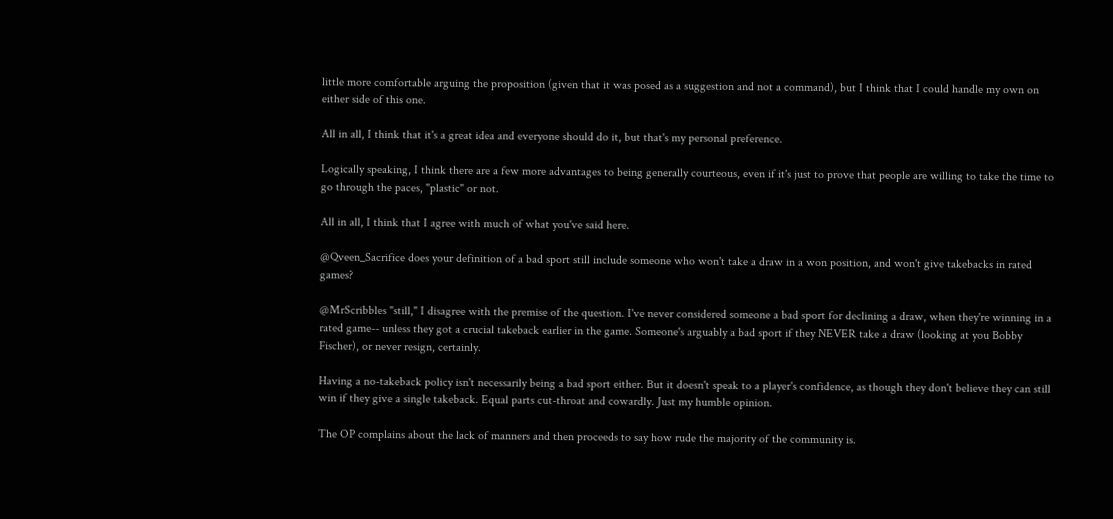little more comfortable arguing the proposition (given that it was posed as a suggestion and not a command), but I think that I could handle my own on either side of this one.

All in all, I think that it's a great idea and everyone should do it, but that's my personal preference.

Logically speaking, I think there are a few more advantages to being generally courteous, even if it's just to prove that people are willing to take the time to go through the paces, "plastic" or not.

All in all, I think that I agree with much of what you've said here.

@Qveen_Sacrifice does your definition of a bad sport still include someone who won't take a draw in a won position, and won't give takebacks in rated games?

@MrScribbles "still," I disagree with the premise of the question. I've never considered someone a bad sport for declining a draw, when they're winning in a rated game-- unless they got a crucial takeback earlier in the game. Someone's arguably a bad sport if they NEVER take a draw (looking at you Bobby Fischer), or never resign, certainly.

Having a no-takeback policy isn't necessarily being a bad sport either. But it doesn't speak to a player's confidence, as though they don't believe they can still win if they give a single takeback. Equal parts cut-throat and cowardly. Just my humble opinion.

The OP complains about the lack of manners and then proceeds to say how rude the majority of the community is.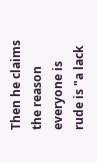Then he claims the reason everyone is rude is "a lack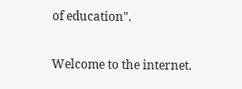of education".

Welcome to the internet.